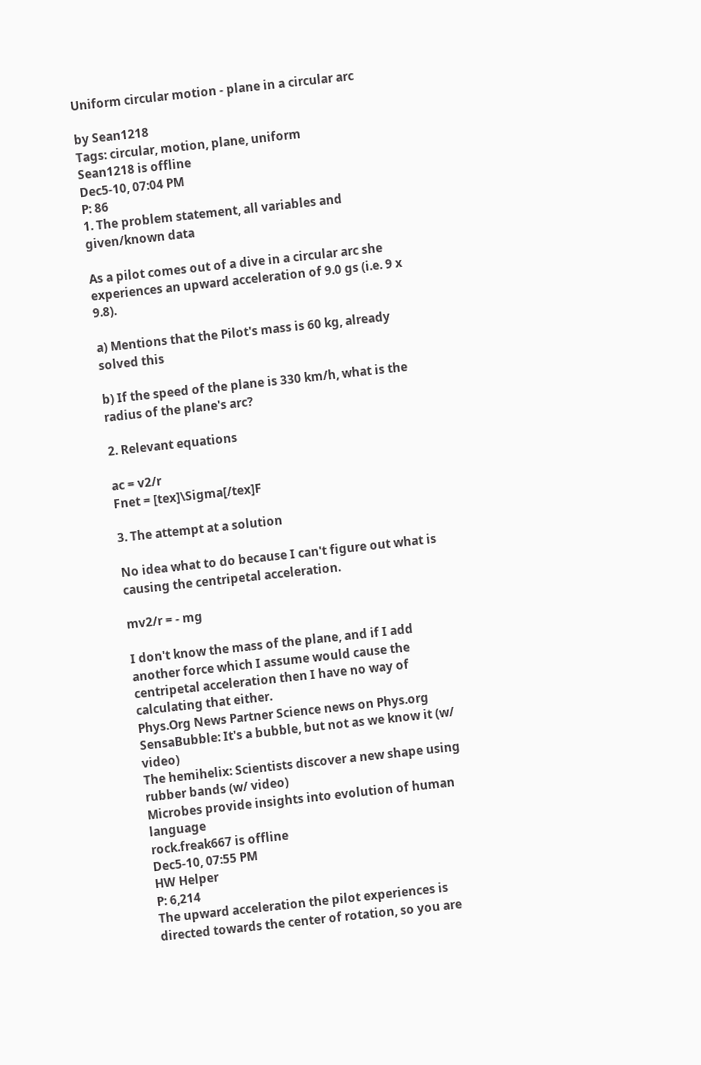Uniform circular motion - plane in a circular arc

by Sean1218
Tags: circular, motion, plane, uniform
Sean1218 is offline
Dec5-10, 07:04 PM
P: 86
1. The problem statement, all variables and given/known data

As a pilot comes out of a dive in a circular arc she experiences an upward acceleration of 9.0 gs (i.e. 9 x 9.8).

a) Mentions that the Pilot's mass is 60 kg, already solved this

b) If the speed of the plane is 330 km/h, what is the radius of the plane's arc?

2. Relevant equations

ac = v2/r
Fnet = [tex]\Sigma[/tex]F

3. The attempt at a solution

No idea what to do because I can't figure out what is causing the centripetal acceleration.

mv2/r = - mg

I don't know the mass of the plane, and if I add another force which I assume would cause the centripetal acceleration then I have no way of calculating that either.
Phys.Org News Partner Science news on Phys.org
SensaBubble: It's a bubble, but not as we know it (w/ video)
The hemihelix: Scientists discover a new shape using rubber bands (w/ video)
Microbes provide insights into evolution of human language
rock.freak667 is offline
Dec5-10, 07:55 PM
HW Helper
P: 6,214
The upward acceleration the pilot experiences is directed towards the center of rotation, so you are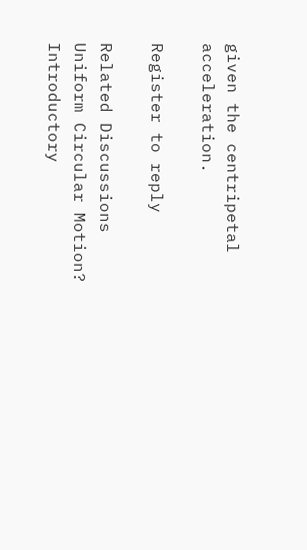given the centripetal acceleration.

Register to reply

Related Discussions
Uniform Circular Motion? Introductory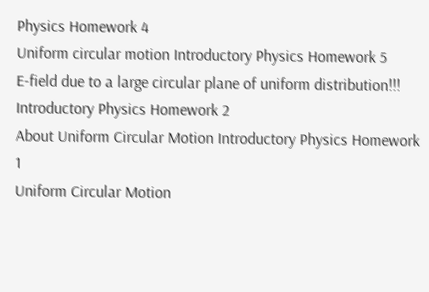Physics Homework 4
Uniform circular motion Introductory Physics Homework 5
E-field due to a large circular plane of uniform distribution!!! Introductory Physics Homework 2
About Uniform Circular Motion Introductory Physics Homework 1
Uniform Circular Motion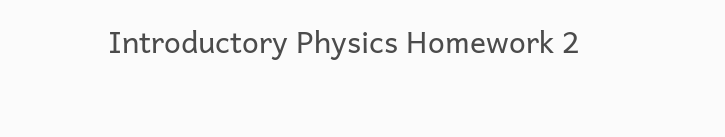Introductory Physics Homework 2